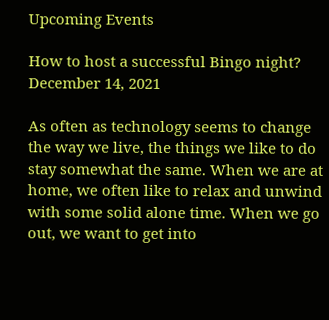Upcoming Events

How to host a successful Bingo night?
December 14, 2021

As often as technology seems to change the way we live, the things we like to do stay somewhat the same. When we are at home, we often like to relax and unwind with some solid alone time. When we go out, we want to get into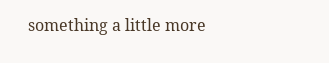something a little more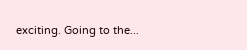exciting. Going to the...